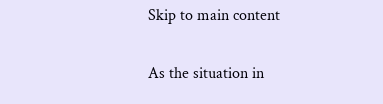Skip to main content

As the situation in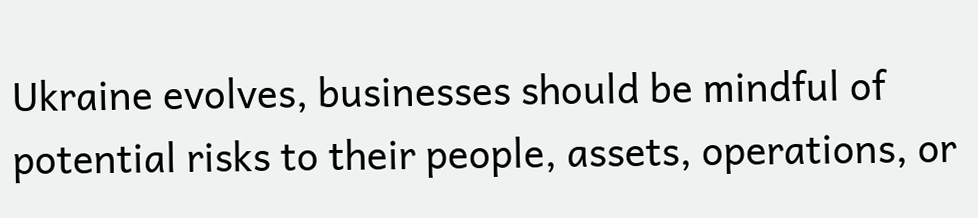Ukraine evolves, businesses should be mindful of potential risks to their people, assets, operations, or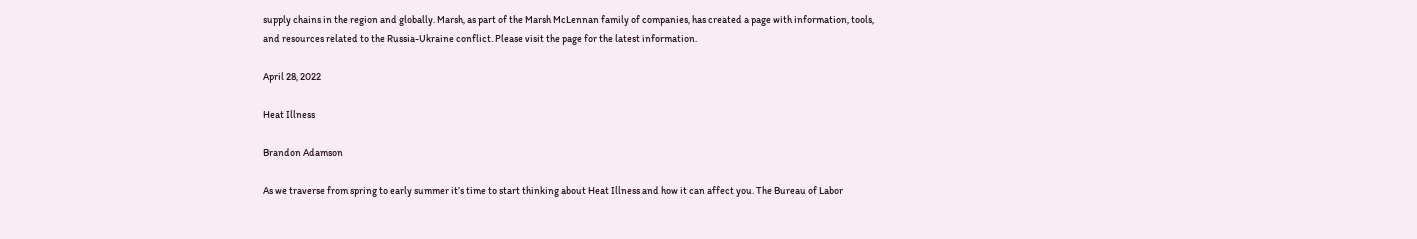supply chains in the region and globally. Marsh, as part of the Marsh McLennan family of companies, has created a page with information, tools, and resources related to the Russia-Ukraine conflict. Please visit the page for the latest information.

April 28, 2022

Heat Illness

Brandon Adamson

As we traverse from spring to early summer it’s time to start thinking about Heat Illness and how it can affect you. The Bureau of Labor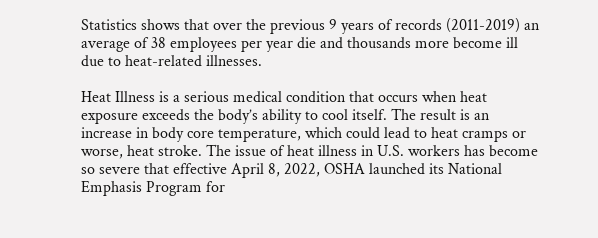Statistics shows that over the previous 9 years of records (2011-2019) an average of 38 employees per year die and thousands more become ill due to heat-related illnesses.

Heat Illness is a serious medical condition that occurs when heat exposure exceeds the body’s ability to cool itself. The result is an increase in body core temperature, which could lead to heat cramps or worse, heat stroke. The issue of heat illness in U.S. workers has become so severe that effective April 8, 2022, OSHA launched its National Emphasis Program for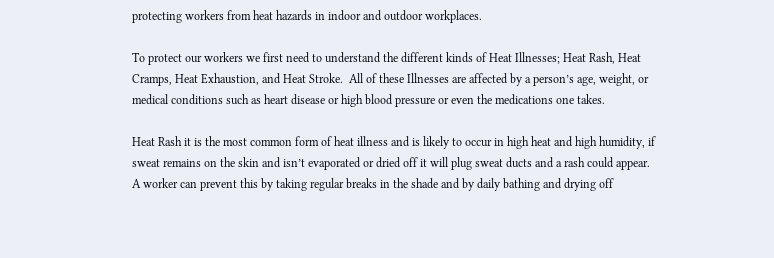protecting workers from heat hazards in indoor and outdoor workplaces.

To protect our workers we first need to understand the different kinds of Heat Illnesses; Heat Rash, Heat Cramps, Heat Exhaustion, and Heat Stroke.  All of these Illnesses are affected by a person’s age, weight, or medical conditions such as heart disease or high blood pressure or even the medications one takes.

Heat Rash it is the most common form of heat illness and is likely to occur in high heat and high humidity, if sweat remains on the skin and isn’t evaporated or dried off it will plug sweat ducts and a rash could appear.  A worker can prevent this by taking regular breaks in the shade and by daily bathing and drying off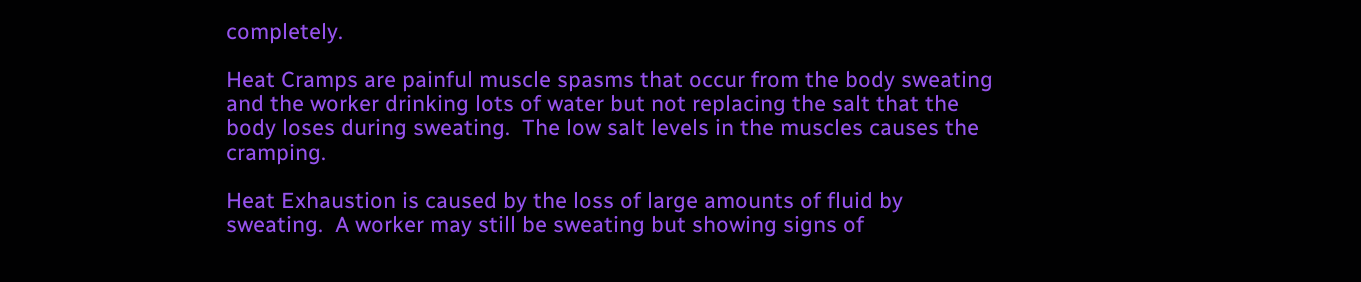completely.

Heat Cramps are painful muscle spasms that occur from the body sweating and the worker drinking lots of water but not replacing the salt that the body loses during sweating.  The low salt levels in the muscles causes the cramping.

Heat Exhaustion is caused by the loss of large amounts of fluid by sweating.  A worker may still be sweating but showing signs of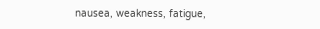nausea, weakness, fatigue,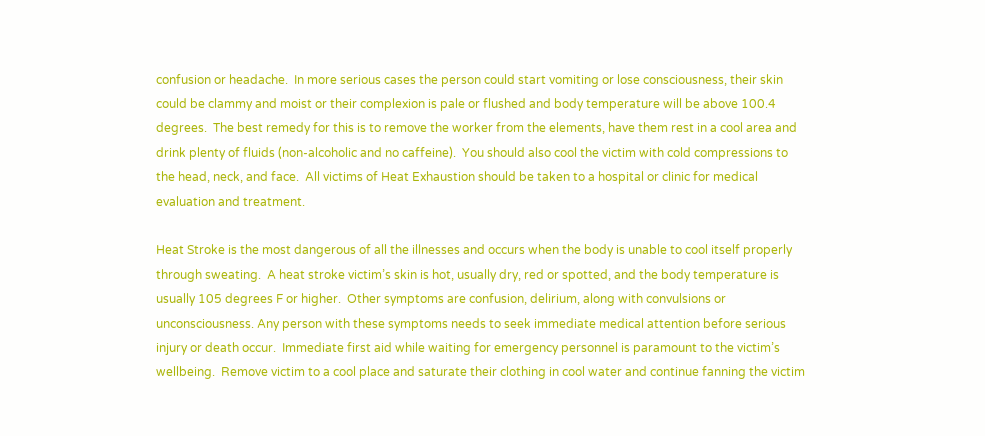confusion or headache.  In more serious cases the person could start vomiting or lose consciousness, their skin could be clammy and moist or their complexion is pale or flushed and body temperature will be above 100.4 degrees.  The best remedy for this is to remove the worker from the elements, have them rest in a cool area and drink plenty of fluids (non-alcoholic and no caffeine).  You should also cool the victim with cold compressions to the head, neck, and face.  All victims of Heat Exhaustion should be taken to a hospital or clinic for medical evaluation and treatment.

Heat Stroke is the most dangerous of all the illnesses and occurs when the body is unable to cool itself properly through sweating.  A heat stroke victim’s skin is hot, usually dry, red or spotted, and the body temperature is usually 105 degrees F or higher.  Other symptoms are confusion, delirium, along with convulsions or unconsciousness. Any person with these symptoms needs to seek immediate medical attention before serious injury or death occur.  Immediate first aid while waiting for emergency personnel is paramount to the victim’s wellbeing.  Remove victim to a cool place and saturate their clothing in cool water and continue fanning the victim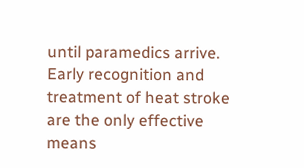until paramedics arrive. Early recognition and treatment of heat stroke are the only effective means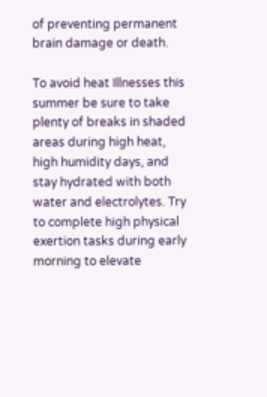of preventing permanent brain damage or death.

To avoid heat Illnesses this summer be sure to take plenty of breaks in shaded areas during high heat, high humidity days, and stay hydrated with both water and electrolytes. Try to complete high physical exertion tasks during early morning to elevate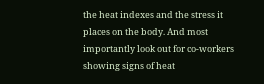the heat indexes and the stress it places on the body. And most importantly look out for co-workers showing signs of heat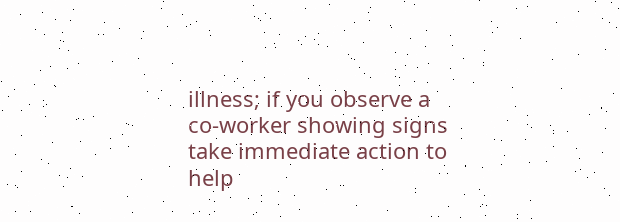illness; if you observe a co-worker showing signs take immediate action to help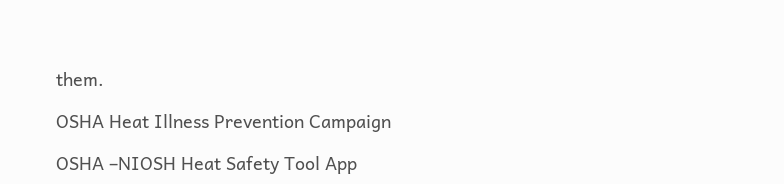them.

OSHA Heat Illness Prevention Campaign

OSHA –NIOSH Heat Safety Tool App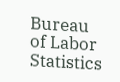Bureau of Labor Statistics